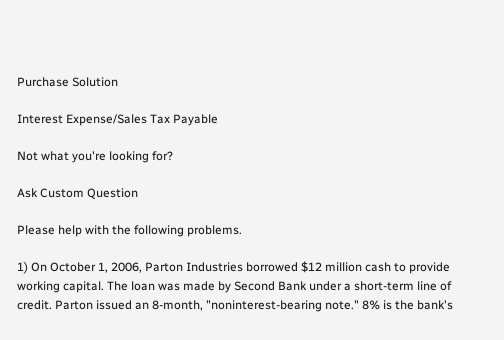Purchase Solution

Interest Expense/Sales Tax Payable

Not what you're looking for?

Ask Custom Question

Please help with the following problems.

1) On October 1, 2006, Parton Industries borrowed $12 million cash to provide working capital. The loan was made by Second Bank under a short-term line of credit. Parton issued an 8-month, "noninterest-bearing note." 8% is the bank's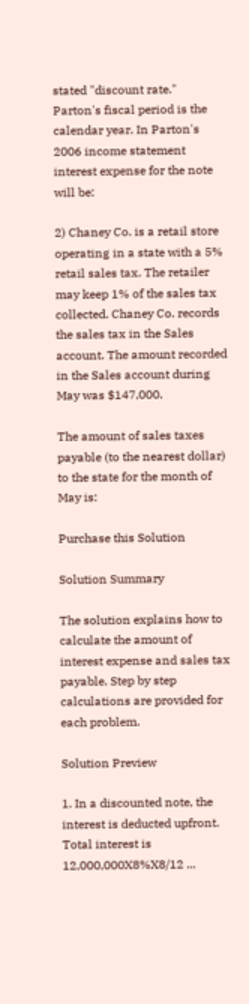stated "discount rate." Parton's fiscal period is the calendar year. In Parton's 2006 income statement interest expense for the note will be:

2) Chaney Co. is a retail store operating in a state with a 5% retail sales tax. The retailer may keep 1% of the sales tax collected. Chaney Co. records the sales tax in the Sales account. The amount recorded in the Sales account during May was $147,000.

The amount of sales taxes payable (to the nearest dollar) to the state for the month of May is:

Purchase this Solution

Solution Summary

The solution explains how to calculate the amount of interest expense and sales tax payable. Step by step calculations are provided for each problem.

Solution Preview

1. In a discounted note, the interest is deducted upfront. Total interest is 12,000,000X8%X8/12 ...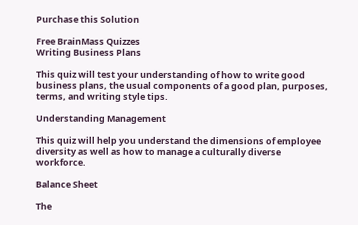Purchase this Solution

Free BrainMass Quizzes
Writing Business Plans

This quiz will test your understanding of how to write good business plans, the usual components of a good plan, purposes, terms, and writing style tips.

Understanding Management

This quiz will help you understand the dimensions of employee diversity as well as how to manage a culturally diverse workforce.

Balance Sheet

The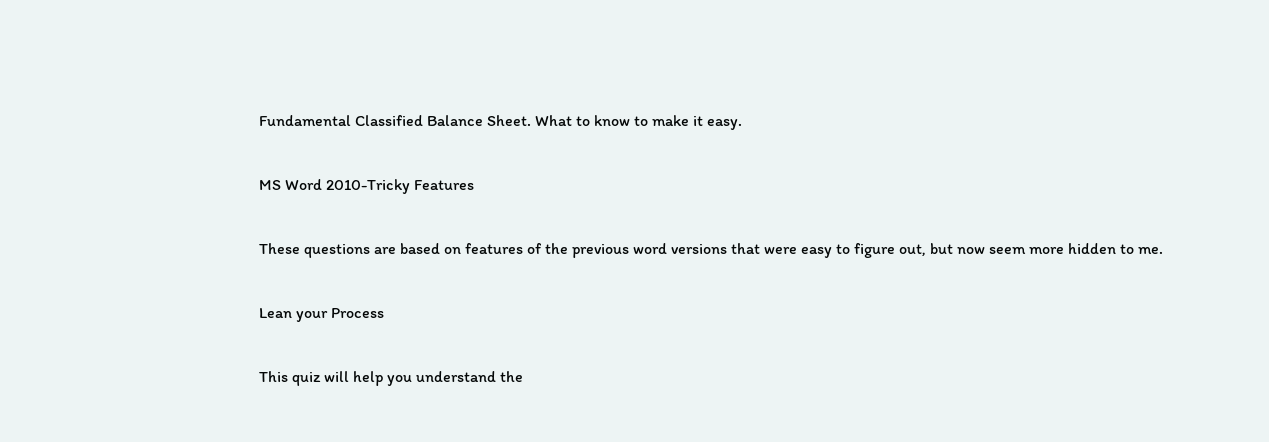Fundamental Classified Balance Sheet. What to know to make it easy.

MS Word 2010-Tricky Features

These questions are based on features of the previous word versions that were easy to figure out, but now seem more hidden to me.

Lean your Process

This quiz will help you understand the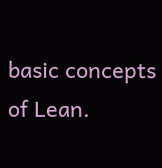basic concepts of Lean.